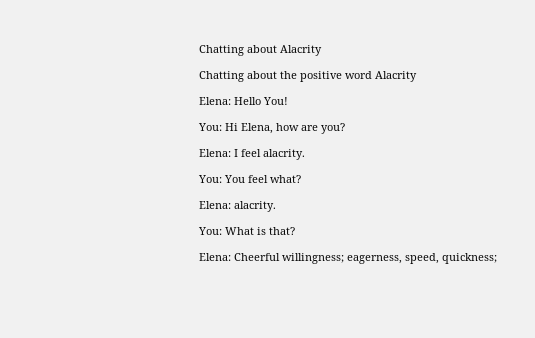Chatting about Alacrity

Chatting about the positive word Alacrity

Elena: Hello You!

You: Hi Elena, how are you?

Elena: I feel alacrity.

You: You feel what?

Elena: alacrity.

You: What is that?

Elena: Cheerful willingness; eagerness, speed, quickness;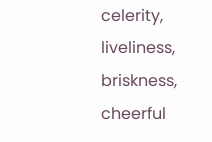celerity, liveliness, briskness, cheerful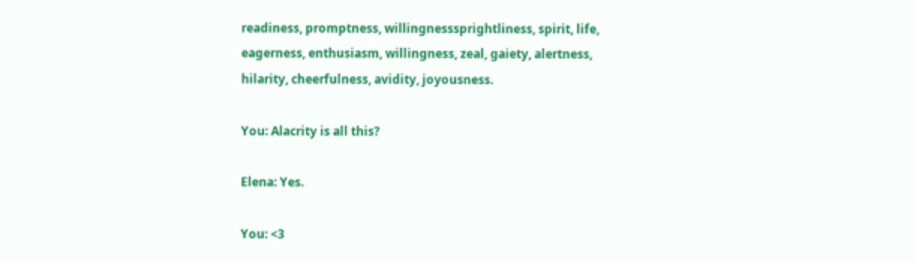readiness, promptness, willingnesssprightliness, spirit, life, eagerness, enthusiasm, willingness, zeal, gaiety, alertness, hilarity, cheerfulness, avidity, joyousness.

You: Alacrity is all this?

Elena: Yes.

You: <3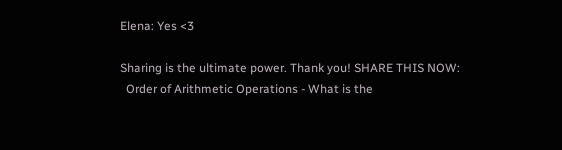Elena: Yes <3

Sharing is the ultimate power. Thank you! SHARE THIS NOW:
  Order of Arithmetic Operations - What is the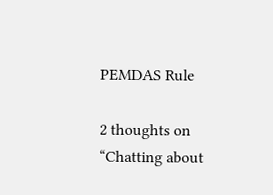PEMDAS Rule

2 thoughts on “Chatting about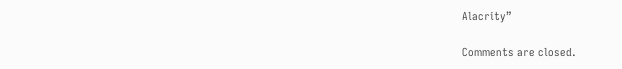Alacrity”

Comments are closed.